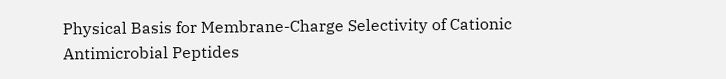Physical Basis for Membrane-Charge Selectivity of Cationic Antimicrobial Peptides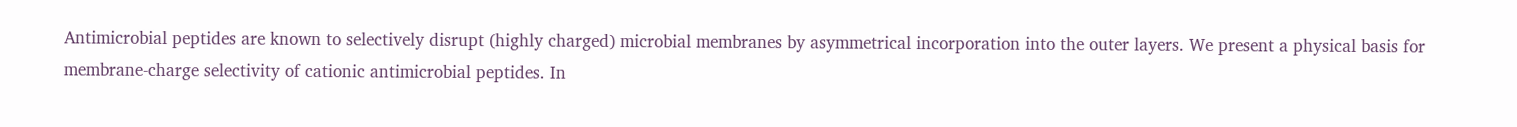Antimicrobial peptides are known to selectively disrupt (highly charged) microbial membranes by asymmetrical incorporation into the outer layers. We present a physical basis for membrane-charge selectivity of cationic antimicrobial peptides. In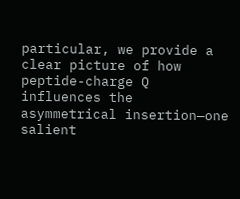particular, we provide a clear picture of how peptide-charge Q influences the asymmetrical insertion—one salient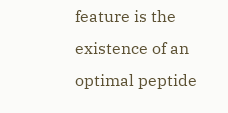feature is the existence of an optimal peptide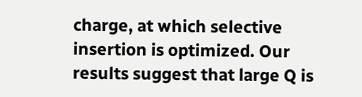charge, at which selective insertion is optimized. Our results suggest that large Q is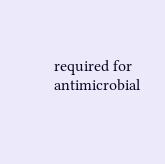required for antimicrobial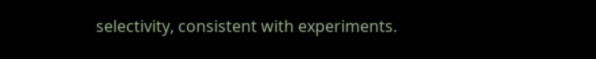selectivity, consistent with experiments.